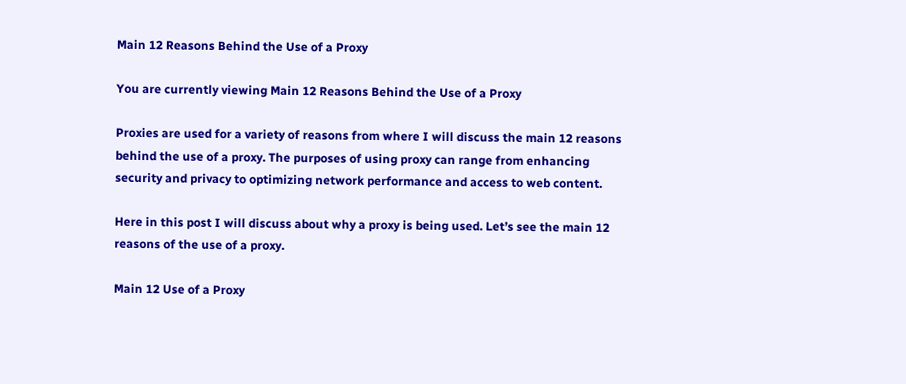Main 12 Reasons Behind the Use of a Proxy

You are currently viewing Main 12 Reasons Behind the Use of a Proxy

Proxies are used for a variety of reasons from where I will discuss the main 12 reasons behind the use of a proxy. The purposes of using proxy can range from enhancing security and privacy to optimizing network performance and access to web content.

Here in this post I will discuss about why a proxy is being used. Let’s see the main 12 reasons of the use of a proxy.

Main 12 Use of a Proxy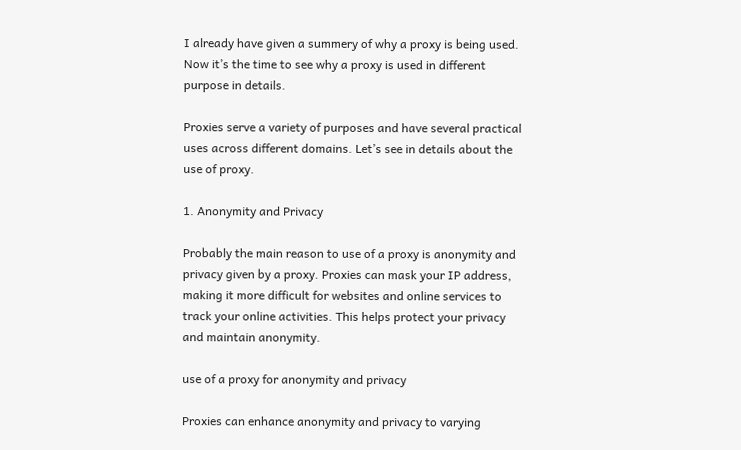I already have given a summery of why a proxy is being used. Now it’s the time to see why a proxy is used in different purpose in details.

Proxies serve a variety of purposes and have several practical uses across different domains. Let’s see in details about the use of proxy.

1. Anonymity and Privacy

Probably the main reason to use of a proxy is anonymity and privacy given by a proxy. Proxies can mask your IP address, making it more difficult for websites and online services to track your online activities. This helps protect your privacy and maintain anonymity.

use of a proxy for anonymity and privacy

Proxies can enhance anonymity and privacy to varying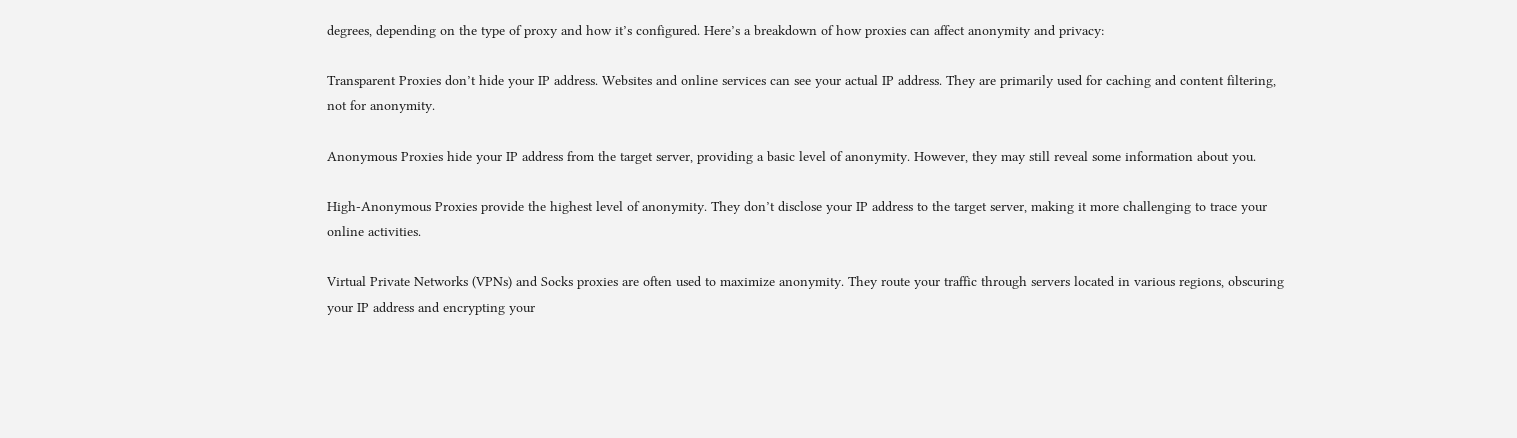degrees, depending on the type of proxy and how it’s configured. Here’s a breakdown of how proxies can affect anonymity and privacy:

Transparent Proxies don’t hide your IP address. Websites and online services can see your actual IP address. They are primarily used for caching and content filtering, not for anonymity.

Anonymous Proxies hide your IP address from the target server, providing a basic level of anonymity. However, they may still reveal some information about you.

High-Anonymous Proxies provide the highest level of anonymity. They don’t disclose your IP address to the target server, making it more challenging to trace your online activities.

Virtual Private Networks (VPNs) and Socks proxies are often used to maximize anonymity. They route your traffic through servers located in various regions, obscuring your IP address and encrypting your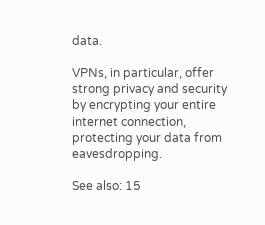data.

VPNs, in particular, offer strong privacy and security by encrypting your entire internet connection, protecting your data from eavesdropping.

See also: 15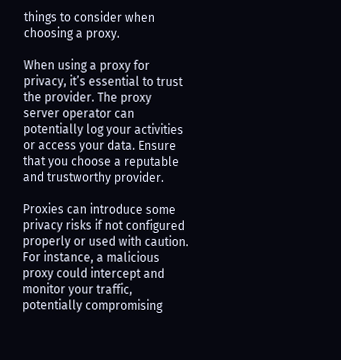things to consider when choosing a proxy.

When using a proxy for privacy, it’s essential to trust the provider. The proxy server operator can potentially log your activities or access your data. Ensure that you choose a reputable and trustworthy provider.

Proxies can introduce some privacy risks if not configured properly or used with caution. For instance, a malicious proxy could intercept and monitor your traffic, potentially compromising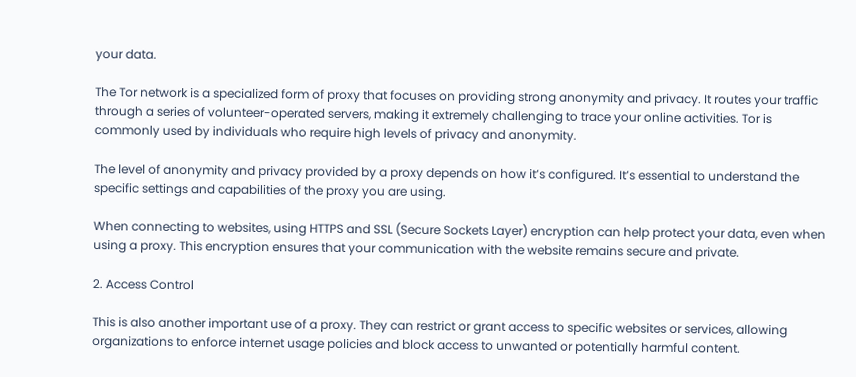your data.

The Tor network is a specialized form of proxy that focuses on providing strong anonymity and privacy. It routes your traffic through a series of volunteer-operated servers, making it extremely challenging to trace your online activities. Tor is commonly used by individuals who require high levels of privacy and anonymity.

The level of anonymity and privacy provided by a proxy depends on how it’s configured. It’s essential to understand the specific settings and capabilities of the proxy you are using.

When connecting to websites, using HTTPS and SSL (Secure Sockets Layer) encryption can help protect your data, even when using a proxy. This encryption ensures that your communication with the website remains secure and private.

2. Access Control

This is also another important use of a proxy. They can restrict or grant access to specific websites or services, allowing organizations to enforce internet usage policies and block access to unwanted or potentially harmful content.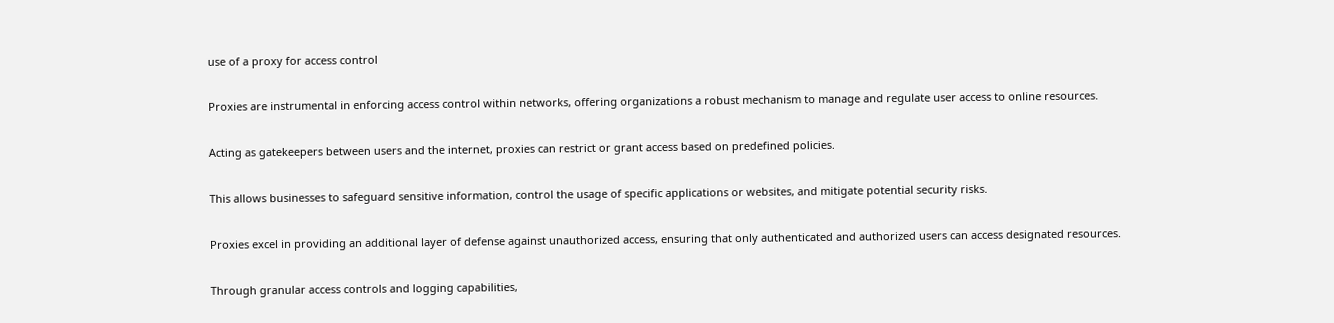use of a proxy for access control

Proxies are instrumental in enforcing access control within networks, offering organizations a robust mechanism to manage and regulate user access to online resources.

Acting as gatekeepers between users and the internet, proxies can restrict or grant access based on predefined policies.

This allows businesses to safeguard sensitive information, control the usage of specific applications or websites, and mitigate potential security risks.

Proxies excel in providing an additional layer of defense against unauthorized access, ensuring that only authenticated and authorized users can access designated resources.

Through granular access controls and logging capabilities,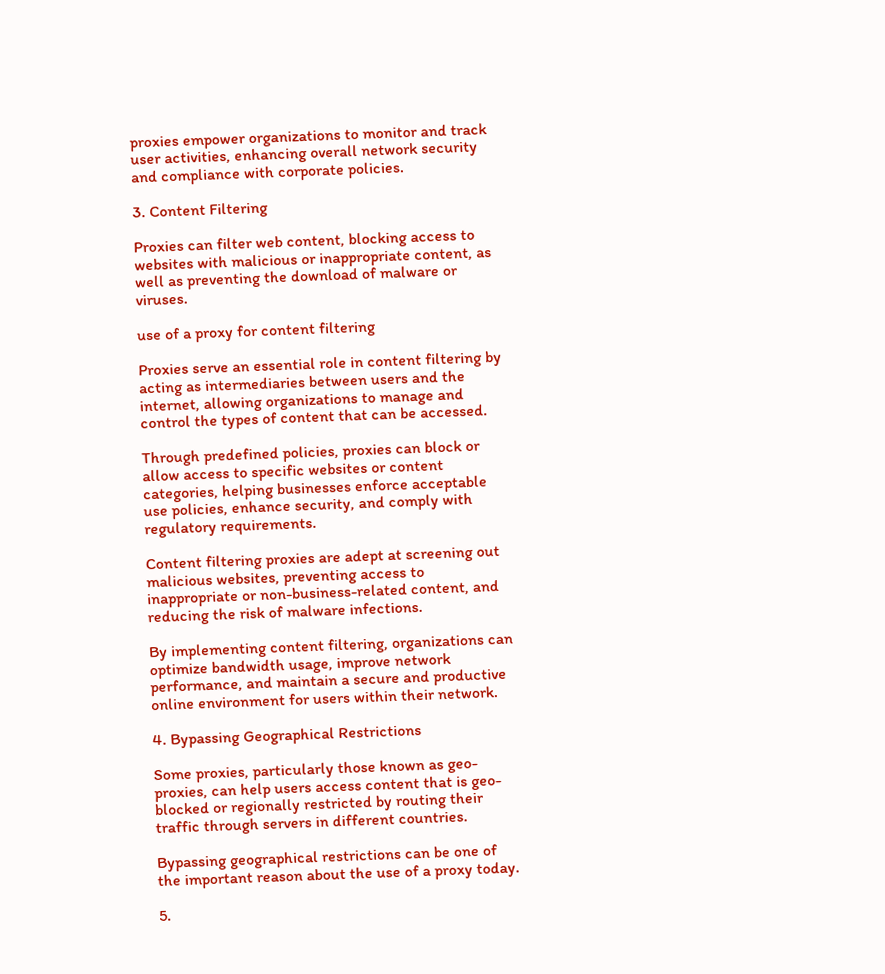proxies empower organizations to monitor and track user activities, enhancing overall network security and compliance with corporate policies.

3. Content Filtering

Proxies can filter web content, blocking access to websites with malicious or inappropriate content, as well as preventing the download of malware or viruses.

use of a proxy for content filtering

Proxies serve an essential role in content filtering by acting as intermediaries between users and the internet, allowing organizations to manage and control the types of content that can be accessed.

Through predefined policies, proxies can block or allow access to specific websites or content categories, helping businesses enforce acceptable use policies, enhance security, and comply with regulatory requirements.

Content filtering proxies are adept at screening out malicious websites, preventing access to inappropriate or non-business-related content, and reducing the risk of malware infections.

By implementing content filtering, organizations can optimize bandwidth usage, improve network performance, and maintain a secure and productive online environment for users within their network.

4. Bypassing Geographical Restrictions

Some proxies, particularly those known as geo-proxies, can help users access content that is geo-blocked or regionally restricted by routing their traffic through servers in different countries.

Bypassing geographical restrictions can be one of the important reason about the use of a proxy today.

5.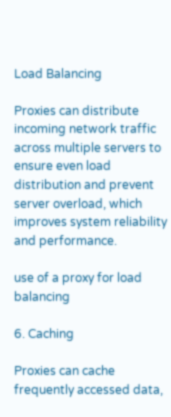Load Balancing

Proxies can distribute incoming network traffic across multiple servers to ensure even load distribution and prevent server overload, which improves system reliability and performance.

use of a proxy for load balancing

6. Caching

Proxies can cache frequently accessed data,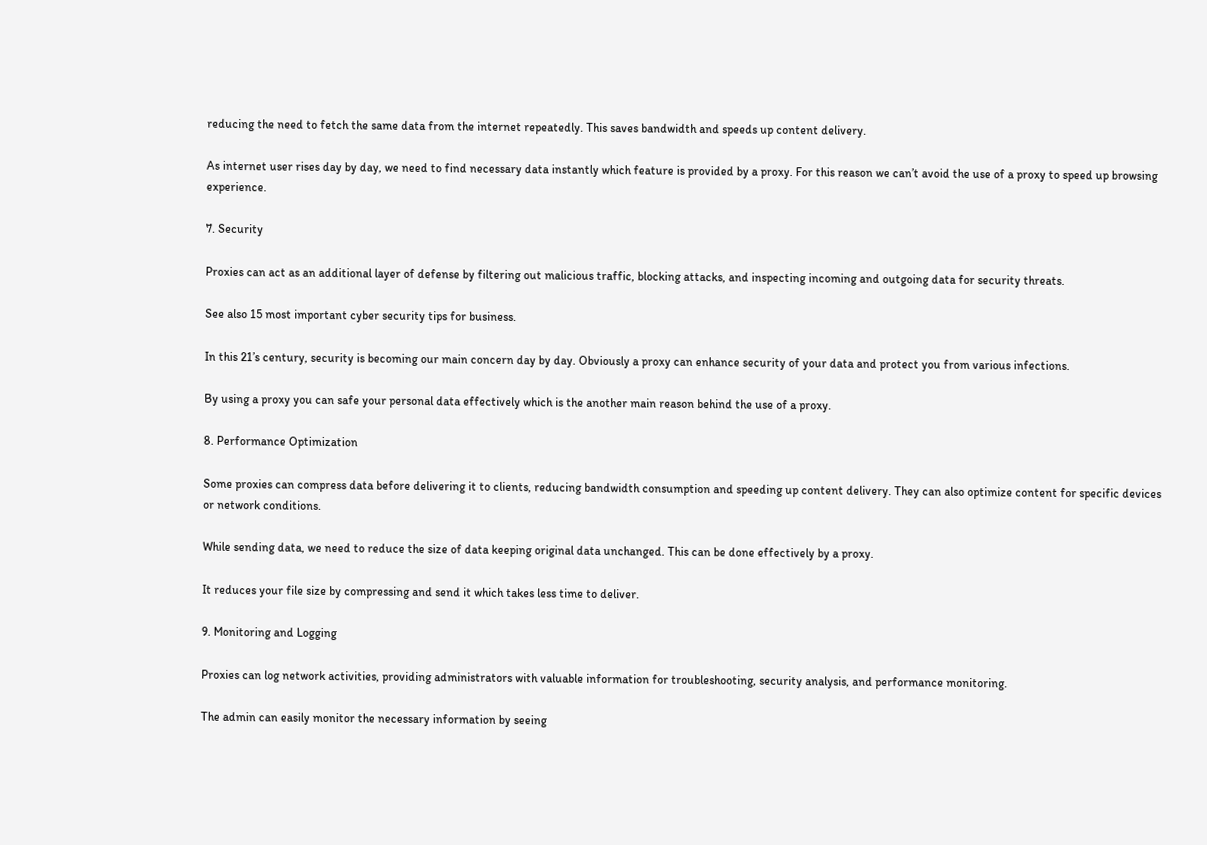reducing the need to fetch the same data from the internet repeatedly. This saves bandwidth and speeds up content delivery.

As internet user rises day by day, we need to find necessary data instantly which feature is provided by a proxy. For this reason we can’t avoid the use of a proxy to speed up browsing experience.

7. Security

Proxies can act as an additional layer of defense by filtering out malicious traffic, blocking attacks, and inspecting incoming and outgoing data for security threats.

See also 15 most important cyber security tips for business.

In this 21’s century, security is becoming our main concern day by day. Obviously a proxy can enhance security of your data and protect you from various infections.

By using a proxy you can safe your personal data effectively which is the another main reason behind the use of a proxy.

8. Performance Optimization

Some proxies can compress data before delivering it to clients, reducing bandwidth consumption and speeding up content delivery. They can also optimize content for specific devices or network conditions.

While sending data, we need to reduce the size of data keeping original data unchanged. This can be done effectively by a proxy.

It reduces your file size by compressing and send it which takes less time to deliver.

9. Monitoring and Logging

Proxies can log network activities, providing administrators with valuable information for troubleshooting, security analysis, and performance monitoring.

The admin can easily monitor the necessary information by seeing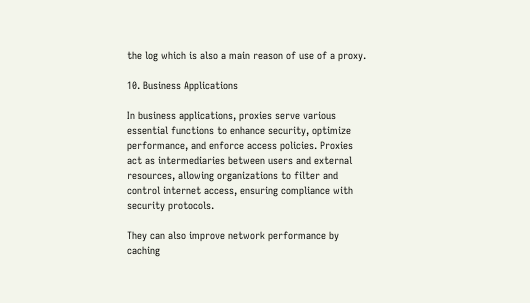the log which is also a main reason of use of a proxy.

10. Business Applications

In business applications, proxies serve various essential functions to enhance security, optimize performance, and enforce access policies. Proxies act as intermediaries between users and external resources, allowing organizations to filter and control internet access, ensuring compliance with security protocols.

They can also improve network performance by caching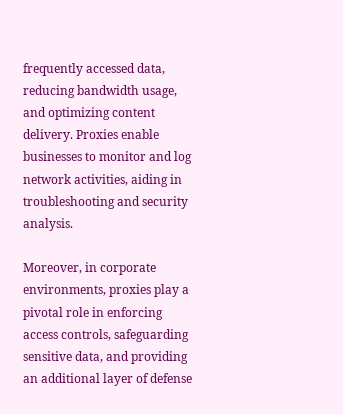frequently accessed data, reducing bandwidth usage, and optimizing content delivery. Proxies enable businesses to monitor and log network activities, aiding in troubleshooting and security analysis.

Moreover, in corporate environments, proxies play a pivotal role in enforcing access controls, safeguarding sensitive data, and providing an additional layer of defense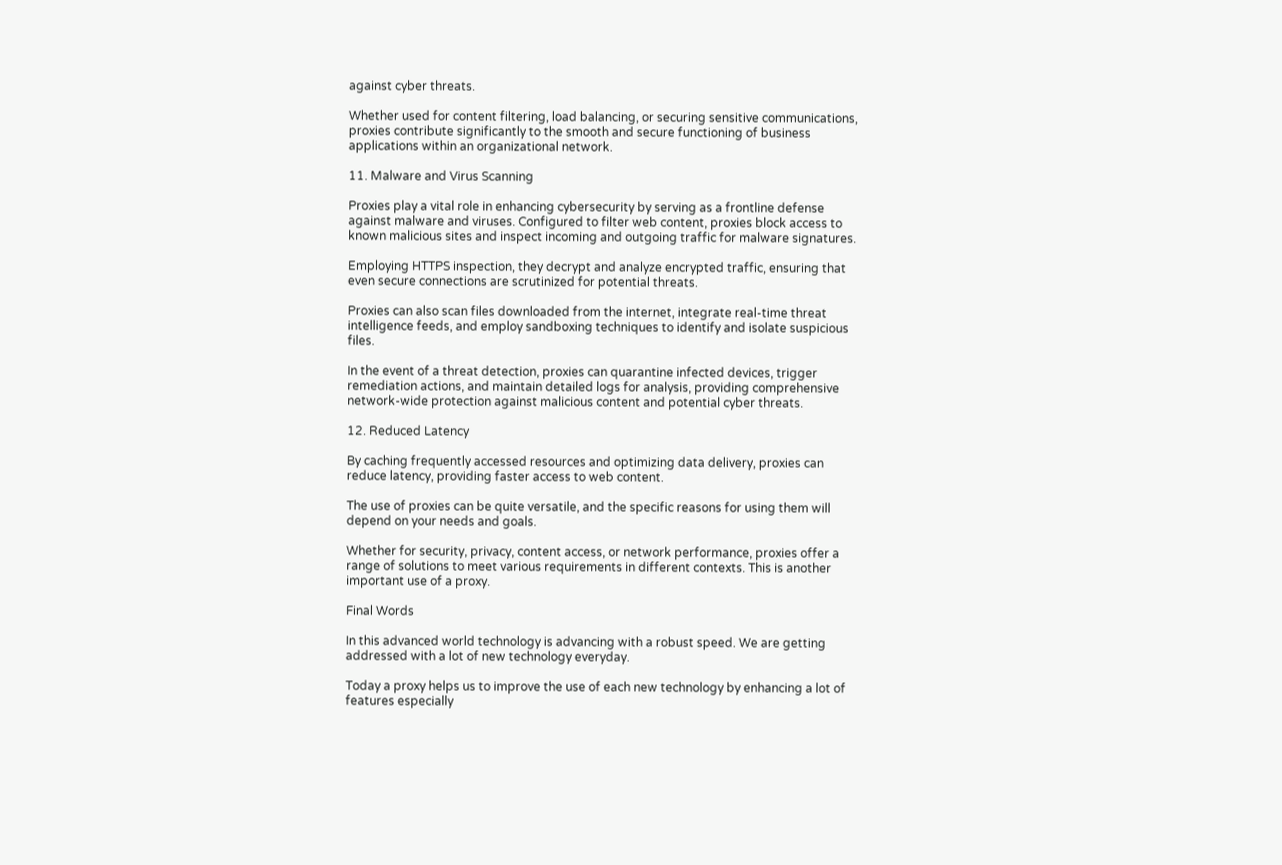against cyber threats.

Whether used for content filtering, load balancing, or securing sensitive communications, proxies contribute significantly to the smooth and secure functioning of business applications within an organizational network.

11. Malware and Virus Scanning

Proxies play a vital role in enhancing cybersecurity by serving as a frontline defense against malware and viruses. Configured to filter web content, proxies block access to known malicious sites and inspect incoming and outgoing traffic for malware signatures.

Employing HTTPS inspection, they decrypt and analyze encrypted traffic, ensuring that even secure connections are scrutinized for potential threats.

Proxies can also scan files downloaded from the internet, integrate real-time threat intelligence feeds, and employ sandboxing techniques to identify and isolate suspicious files.

In the event of a threat detection, proxies can quarantine infected devices, trigger remediation actions, and maintain detailed logs for analysis, providing comprehensive network-wide protection against malicious content and potential cyber threats.

12. Reduced Latency

By caching frequently accessed resources and optimizing data delivery, proxies can reduce latency, providing faster access to web content.

The use of proxies can be quite versatile, and the specific reasons for using them will depend on your needs and goals.

Whether for security, privacy, content access, or network performance, proxies offer a range of solutions to meet various requirements in different contexts. This is another important use of a proxy.

Final Words

In this advanced world technology is advancing with a robust speed. We are getting addressed with a lot of new technology everyday.

Today a proxy helps us to improve the use of each new technology by enhancing a lot of features especially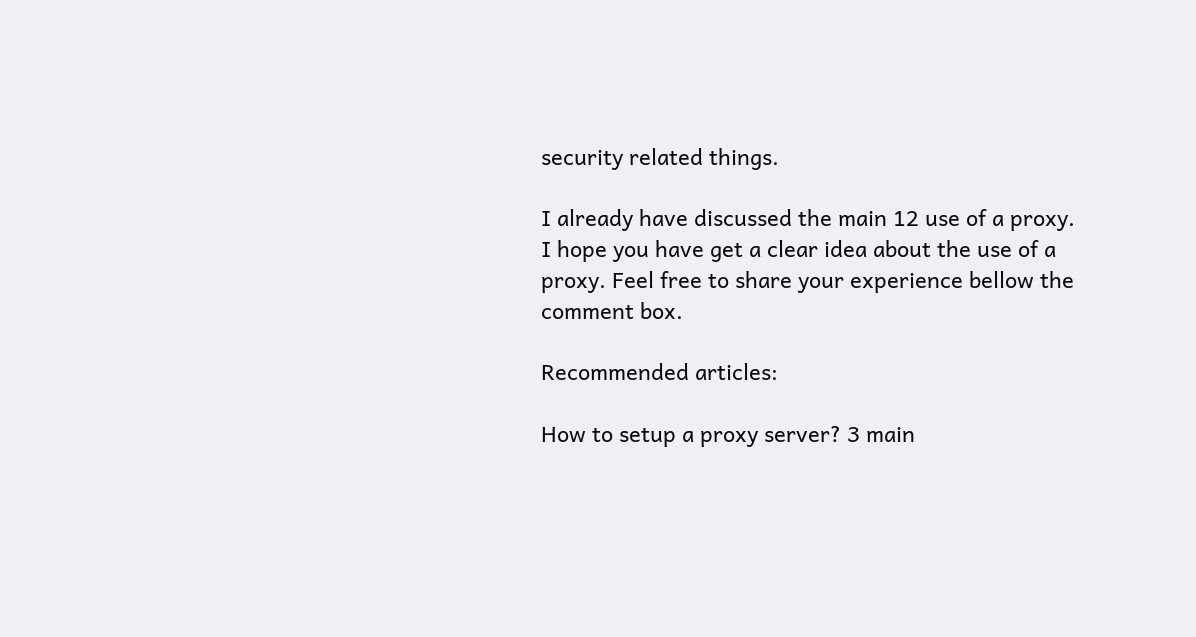security related things.

I already have discussed the main 12 use of a proxy. I hope you have get a clear idea about the use of a proxy. Feel free to share your experience bellow the comment box.

Recommended articles:

How to setup a proxy server? 3 main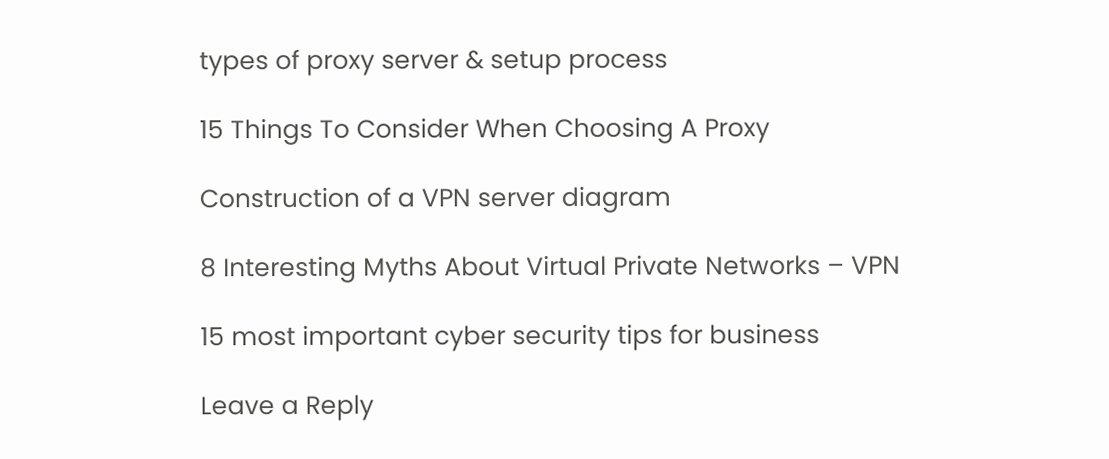types of proxy server & setup process

15 Things To Consider When Choosing A Proxy

Construction of a VPN server diagram

8 Interesting Myths About Virtual Private Networks – VPN

15 most important cyber security tips for business

Leave a Reply